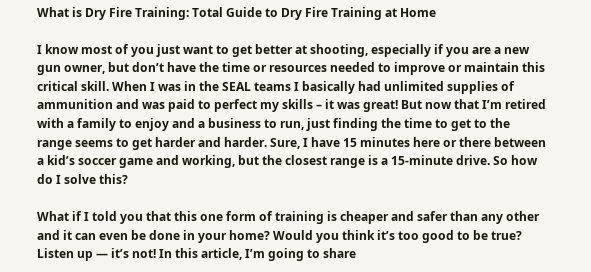What is Dry Fire Training: Total Guide to Dry Fire Training at Home

I know most of you just want to get better at shooting, especially if you are a new gun owner, but don’t have the time or resources needed to improve or maintain this critical skill. When I was in the SEAL teams I basically had unlimited supplies of ammunition and was paid to perfect my skills – it was great! But now that I’m retired with a family to enjoy and a business to run, just finding the time to get to the range seems to get harder and harder. Sure, I have 15 minutes here or there between a kid’s soccer game and working, but the closest range is a 15-minute drive. So how do I solve this?

What if I told you that this one form of training is cheaper and safer than any other and it can even be done in your home? Would you think it’s too good to be true? Listen up — it’s not! In this article, I’m going to share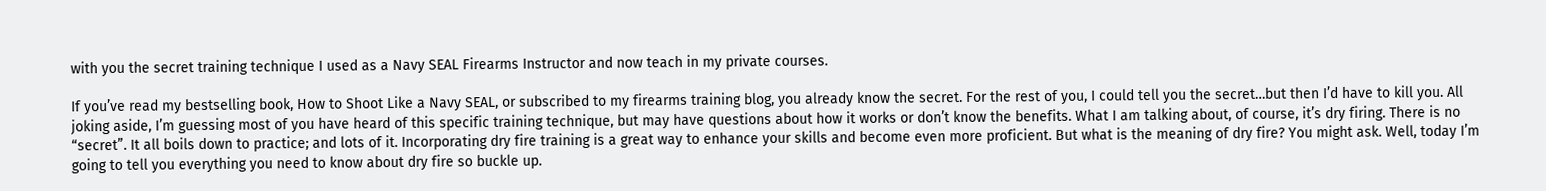with you the secret training technique I used as a Navy SEAL Firearms Instructor and now teach in my private courses.

If you’ve read my bestselling book, How to Shoot Like a Navy SEAL, or subscribed to my firearms training blog, you already know the secret. For the rest of you, I could tell you the secret…but then I’d have to kill you. All joking aside, I’m guessing most of you have heard of this specific training technique, but may have questions about how it works or don’t know the benefits. What I am talking about, of course, it’s dry firing. There is no “secret”. It all boils down to practice; and lots of it. Incorporating dry fire training is a great way to enhance your skills and become even more proficient. But what is the meaning of dry fire? You might ask. Well, today I’m going to tell you everything you need to know about dry fire so buckle up.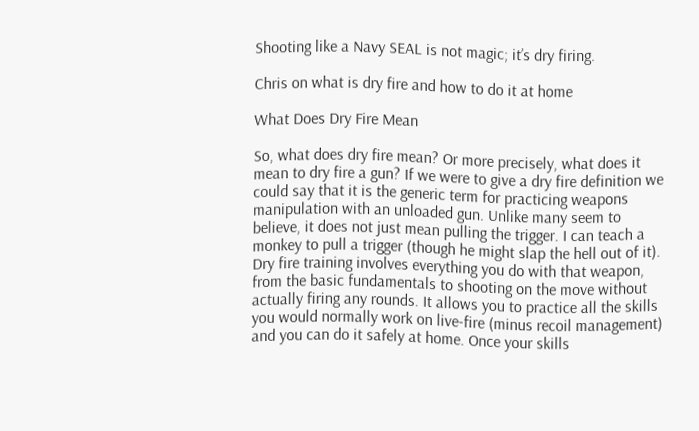Shooting like a Navy SEAL is not magic; it’s dry firing.

Chris on what is dry fire and how to do it at home

What Does Dry Fire Mean

So, what does dry fire mean? Or more precisely, what does it mean to dry fire a gun? If we were to give a dry fire definition we could say that it is the generic term for practicing weapons manipulation with an unloaded gun. Unlike many seem to believe, it does not just mean pulling the trigger. I can teach a monkey to pull a trigger (though he might slap the hell out of it). Dry fire training involves everything you do with that weapon, from the basic fundamentals to shooting on the move without actually firing any rounds. It allows you to practice all the skills you would normally work on live-fire (minus recoil management) and you can do it safely at home. Once your skills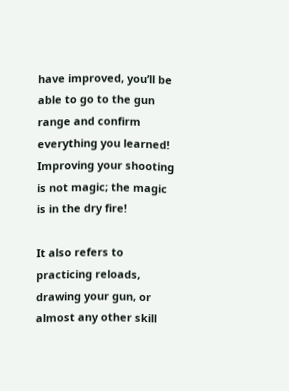have improved, you’ll be able to go to the gun range and confirm everything you learned! Improving your shooting is not magic; the magic is in the dry fire!

It also refers to practicing reloads, drawing your gun, or almost any other skill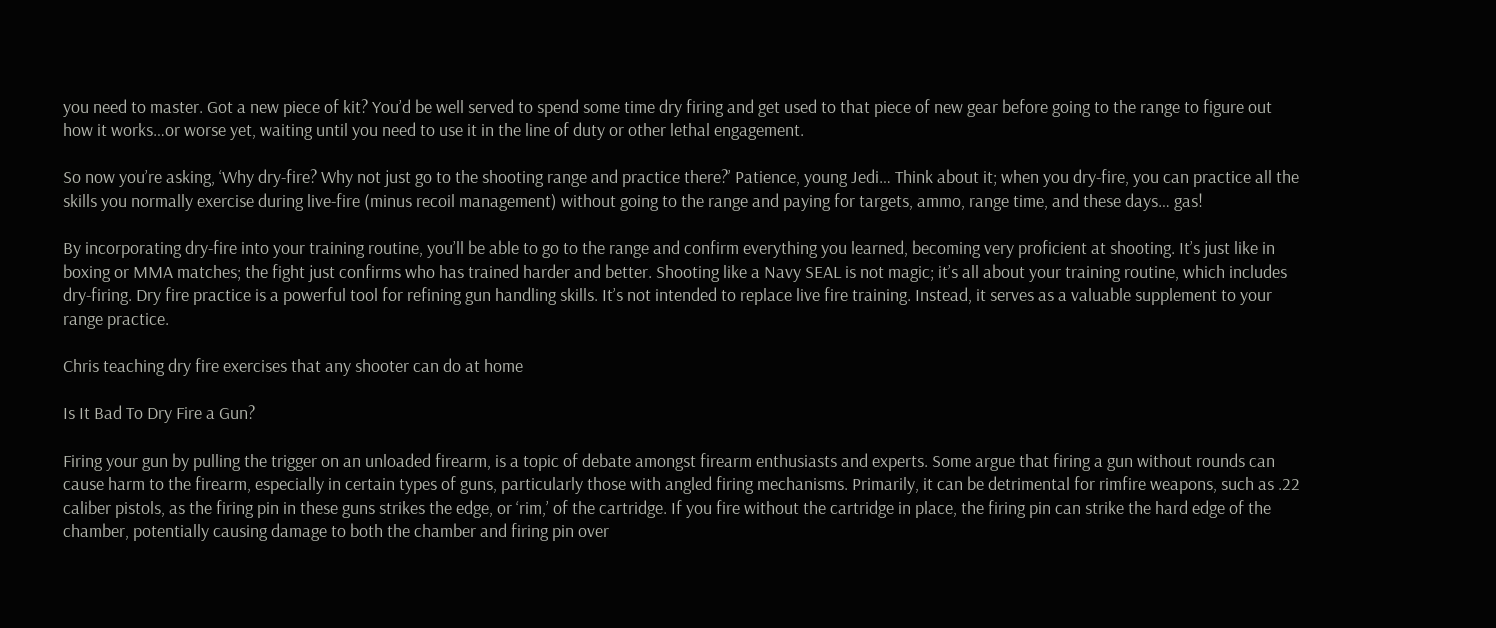you need to master. Got a new piece of kit? You’d be well served to spend some time dry firing and get used to that piece of new gear before going to the range to figure out how it works…or worse yet, waiting until you need to use it in the line of duty or other lethal engagement.

So now you’re asking, ‘Why dry-fire? Why not just go to the shooting range and practice there?’ Patience, young Jedi… Think about it; when you dry-fire, you can practice all the skills you normally exercise during live-fire (minus recoil management) without going to the range and paying for targets, ammo, range time, and these days… gas!

By incorporating dry-fire into your training routine, you’ll be able to go to the range and confirm everything you learned, becoming very proficient at shooting. It’s just like in boxing or MMA matches; the fight just confirms who has trained harder and better. Shooting like a Navy SEAL is not magic; it’s all about your training routine, which includes dry-firing. Dry fire practice is a powerful tool for refining gun handling skills. It’s not intended to replace live fire training. Instead, it serves as a valuable supplement to your range practice.

Chris teaching dry fire exercises that any shooter can do at home

Is It Bad To Dry Fire a Gun?

Firing your gun by pulling the trigger on an unloaded firearm, is a topic of debate amongst firearm enthusiasts and experts. Some argue that firing a gun without rounds can cause harm to the firearm, especially in certain types of guns, particularly those with angled firing mechanisms. Primarily, it can be detrimental for rimfire weapons, such as .22 caliber pistols, as the firing pin in these guns strikes the edge, or ‘rim,’ of the cartridge. If you fire without the cartridge in place, the firing pin can strike the hard edge of the chamber, potentially causing damage to both the chamber and firing pin over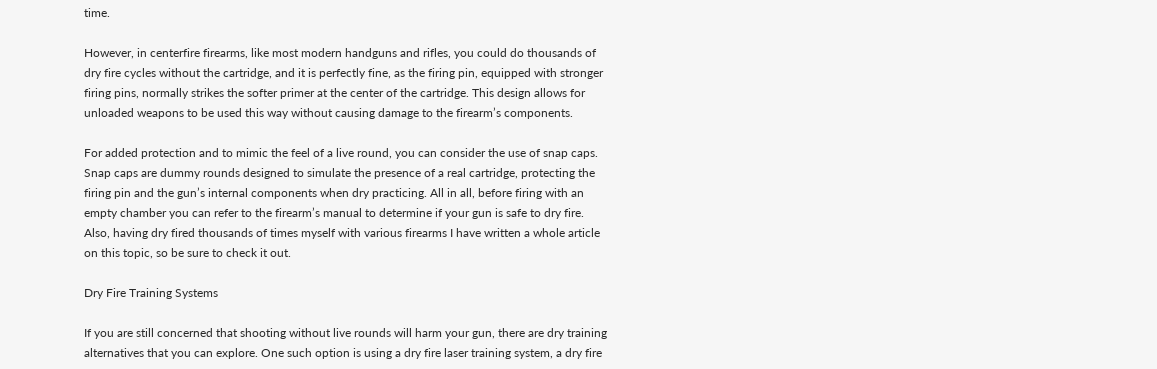time.

However, in centerfire firearms, like most modern handguns and rifles, you could do thousands of dry fire cycles without the cartridge, and it is perfectly fine, as the firing pin, equipped with stronger firing pins, normally strikes the softer primer at the center of the cartridge. This design allows for unloaded weapons to be used this way without causing damage to the firearm’s components.

For added protection and to mimic the feel of a live round, you can consider the use of snap caps. Snap caps are dummy rounds designed to simulate the presence of a real cartridge, protecting the firing pin and the gun’s internal components when dry practicing. All in all, before firing with an empty chamber you can refer to the firearm’s manual to determine if your gun is safe to dry fire. Also, having dry fired thousands of times myself with various firearms I have written a whole article on this topic, so be sure to check it out.

Dry Fire Training Systems

If you are still concerned that shooting without live rounds will harm your gun, there are dry training alternatives that you can explore. One such option is using a dry fire laser training system, a dry fire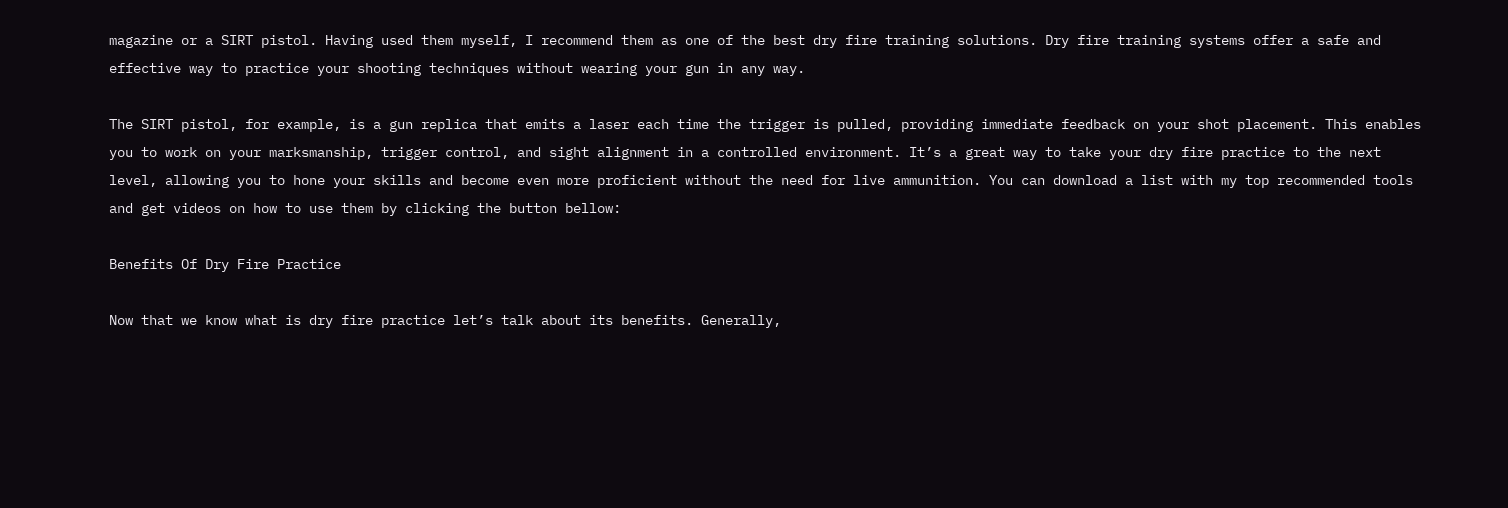magazine or a SIRT pistol. Having used them myself, I recommend them as one of the best dry fire training solutions. Dry fire training systems offer a safe and effective way to practice your shooting techniques without wearing your gun in any way.

The SIRT pistol, for example, is a gun replica that emits a laser each time the trigger is pulled, providing immediate feedback on your shot placement. This enables you to work on your marksmanship, trigger control, and sight alignment in a controlled environment. It’s a great way to take your dry fire practice to the next level, allowing you to hone your skills and become even more proficient without the need for live ammunition. You can download a list with my top recommended tools and get videos on how to use them by clicking the button bellow:

Benefits Of Dry Fire Practice

Now that we know what is dry fire practice let’s talk about its benefits. Generally,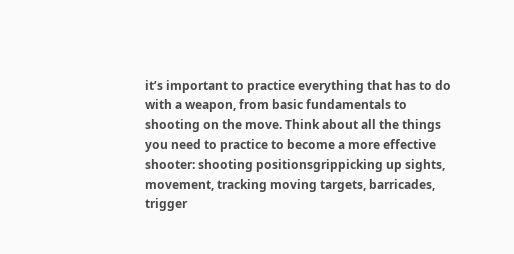it’s important to practice everything that has to do with a weapon, from basic fundamentals to shooting on the move. Think about all the things you need to practice to become a more effective shooter: shooting positionsgrippicking up sights, movement, tracking moving targets, barricades, trigger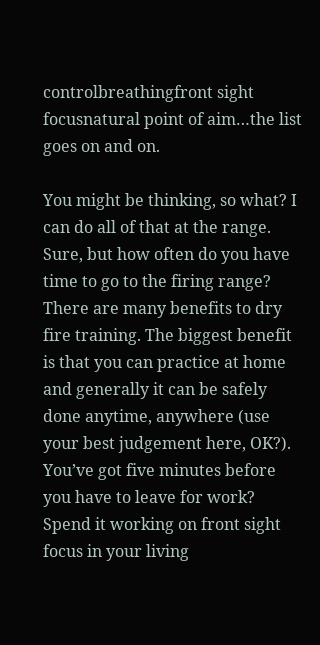controlbreathingfront sight focusnatural point of aim…the list goes on and on.

You might be thinking, so what? I can do all of that at the range. Sure, but how often do you have time to go to the firing range? There are many benefits to dry fire training. The biggest benefit is that you can practice at home and generally it can be safely done anytime, anywhere (use your best judgement here, OK?). You’ve got five minutes before you have to leave for work? Spend it working on front sight focus in your living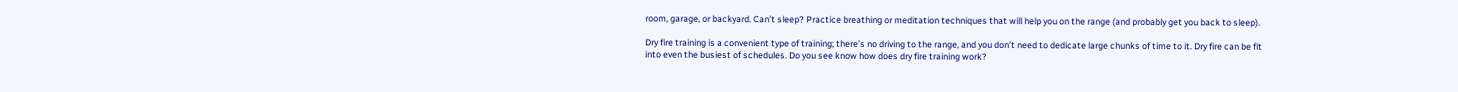room, garage, or backyard. Can’t sleep? Practice breathing or meditation techniques that will help you on the range (and probably get you back to sleep).

Dry fire training is a convenient type of training; there’s no driving to the range, and you don’t need to dedicate large chunks of time to it. Dry fire can be fit into even the busiest of schedules. Do you see know how does dry fire training work?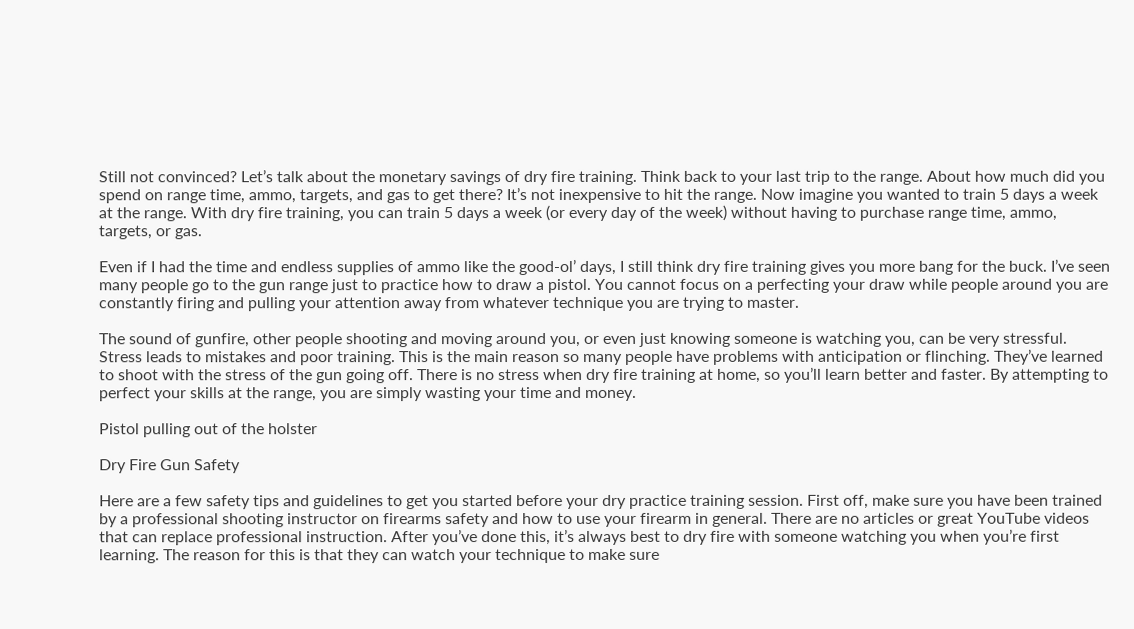Still not convinced? Let’s talk about the monetary savings of dry fire training. Think back to your last trip to the range. About how much did you spend on range time, ammo, targets, and gas to get there? It’s not inexpensive to hit the range. Now imagine you wanted to train 5 days a week at the range. With dry fire training, you can train 5 days a week (or every day of the week) without having to purchase range time, ammo, targets, or gas.

Even if I had the time and endless supplies of ammo like the good-ol’ days, I still think dry fire training gives you more bang for the buck. I’ve seen many people go to the gun range just to practice how to draw a pistol. You cannot focus on a perfecting your draw while people around you are constantly firing and pulling your attention away from whatever technique you are trying to master.

The sound of gunfire, other people shooting and moving around you, or even just knowing someone is watching you, can be very stressful. Stress leads to mistakes and poor training. This is the main reason so many people have problems with anticipation or flinching. They’ve learned to shoot with the stress of the gun going off. There is no stress when dry fire training at home, so you’ll learn better and faster. By attempting to perfect your skills at the range, you are simply wasting your time and money.

Pistol pulling out of the holster

Dry Fire Gun Safety

Here are a few safety tips and guidelines to get you started before your dry practice training session. First off, make sure you have been trained by a professional shooting instructor on firearms safety and how to use your firearm in general. There are no articles or great YouTube videos that can replace professional instruction. After you’ve done this, it’s always best to dry fire with someone watching you when you’re first learning. The reason for this is that they can watch your technique to make sure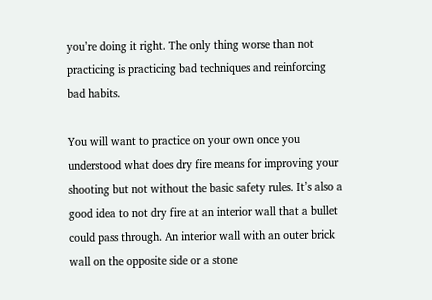you’re doing it right. The only thing worse than not practicing is practicing bad techniques and reinforcing bad habits.

You will want to practice on your own once you understood what does dry fire means for improving your shooting but not without the basic safety rules. It’s also a good idea to not dry fire at an interior wall that a bullet could pass through. An interior wall with an outer brick wall on the opposite side or a stone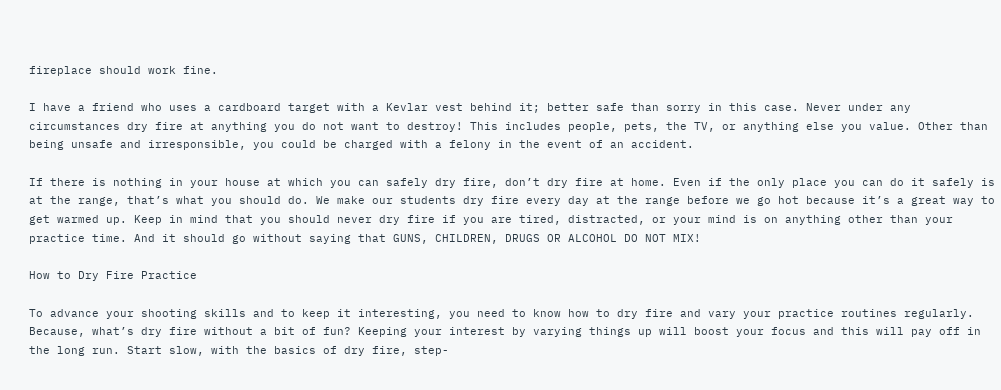fireplace should work fine.

I have a friend who uses a cardboard target with a Kevlar vest behind it; better safe than sorry in this case. Never under any circumstances dry fire at anything you do not want to destroy! This includes people, pets, the TV, or anything else you value. Other than being unsafe and irresponsible, you could be charged with a felony in the event of an accident.

If there is nothing in your house at which you can safely dry fire, don’t dry fire at home. Even if the only place you can do it safely is at the range, that’s what you should do. We make our students dry fire every day at the range before we go hot because it’s a great way to get warmed up. Keep in mind that you should never dry fire if you are tired, distracted, or your mind is on anything other than your practice time. And it should go without saying that GUNS, CHILDREN, DRUGS OR ALCOHOL DO NOT MIX!

How to Dry Fire Practice

To advance your shooting skills and to keep it interesting, you need to know how to dry fire and vary your practice routines regularly. Because, what’s dry fire without a bit of fun? Keeping your interest by varying things up will boost your focus and this will pay off in the long run. Start slow, with the basics of dry fire, step-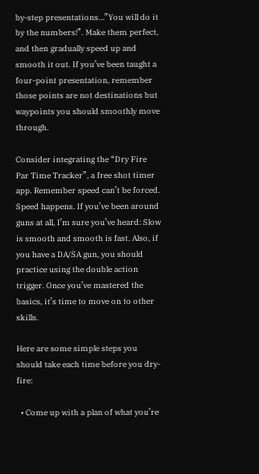by-step presentations…”You will do it by the numbers!”. Make them perfect, and then gradually speed up and smooth it out. If you’ve been taught a four-point presentation, remember those points are not destinations but waypoints you should smoothly move through.

Consider integrating the “Dry Fire Par Time Tracker”, a free shot timer app. Remember speed can’t be forced. Speed happens. If you’ve been around guns at all, I’m sure you’ve heard: Slow is smooth and smooth is fast. Also, if you have a DA/SA gun, you should practice using the double action trigger. Once you’ve mastered the basics, it’s time to move on to other skills.

Here are some simple steps you should take each time before you dry-fire:

  • Come up with a plan of what you’re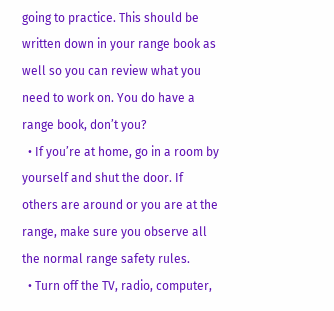going to practice. This should be written down in your range book as well so you can review what you need to work on. You do have a range book, don’t you?
  • If you’re at home, go in a room by yourself and shut the door. If others are around or you are at the range, make sure you observe all the normal range safety rules.
  • Turn off the TV, radio, computer,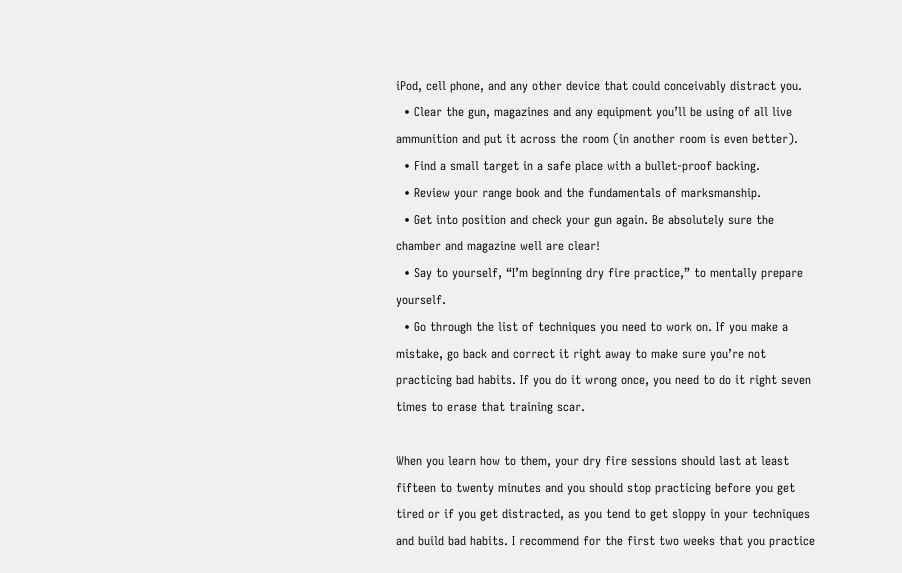iPod, cell phone, and any other device that could conceivably distract you.
  • Clear the gun, magazines and any equipment you’ll be using of all live ammunition and put it across the room (in another room is even better).
  • Find a small target in a safe place with a bullet-proof backing.
  • Review your range book and the fundamentals of marksmanship.
  • Get into position and check your gun again. Be absolutely sure the chamber and magazine well are clear!
  • Say to yourself, “I’m beginning dry fire practice,” to mentally prepare yourself.
  • Go through the list of techniques you need to work on. If you make a mistake, go back and correct it right away to make sure you’re not practicing bad habits. If you do it wrong once, you need to do it right seven times to erase that training scar.

When you learn how to them, your dry fire sessions should last at least fifteen to twenty minutes and you should stop practicing before you get tired or if you get distracted, as you tend to get sloppy in your techniques and build bad habits. I recommend for the first two weeks that you practice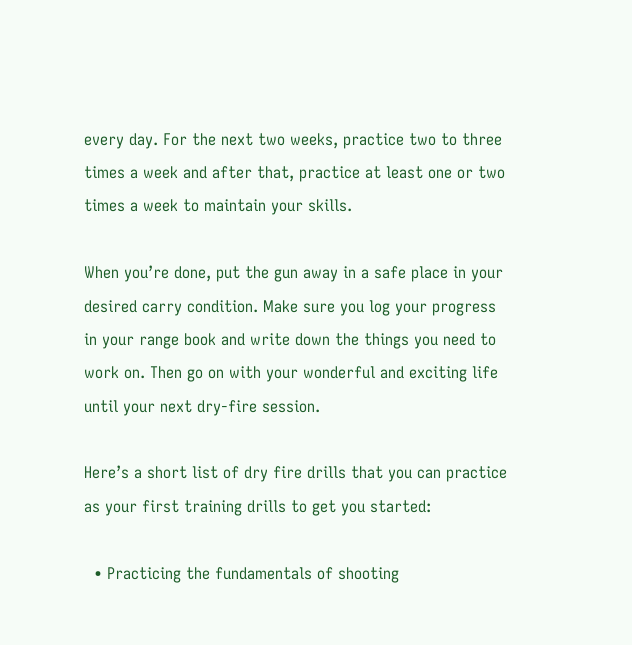every day. For the next two weeks, practice two to three times a week and after that, practice at least one or two times a week to maintain your skills.

When you’re done, put the gun away in a safe place in your desired carry condition. Make sure you log your progress in your range book and write down the things you need to work on. Then go on with your wonderful and exciting life until your next dry-fire session.

Here’s a short list of dry fire drills that you can practice as your first training drills to get you started:

  • Practicing the fundamentals of shooting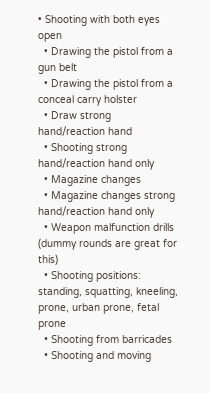• Shooting with both eyes open
  • Drawing the pistol from a gun belt
  • Drawing the pistol from a conceal carry holster
  • Draw strong hand/reaction hand
  • Shooting strong hand/reaction hand only
  • Magazine changes
  • Magazine changes strong hand/reaction hand only
  • Weapon malfunction drills (dummy rounds are great for this)
  • Shooting positions: standing, squatting, kneeling, prone, urban prone, fetal prone
  • Shooting from barricades
  • Shooting and moving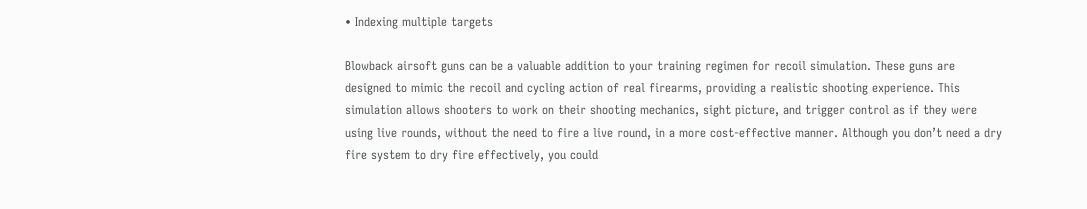• Indexing multiple targets

Blowback airsoft guns can be a valuable addition to your training regimen for recoil simulation. These guns are designed to mimic the recoil and cycling action of real firearms, providing a realistic shooting experience. This simulation allows shooters to work on their shooting mechanics, sight picture, and trigger control as if they were using live rounds, without the need to fire a live round, in a more cost-effective manner. Although you don’t need a dry fire system to dry fire effectively, you could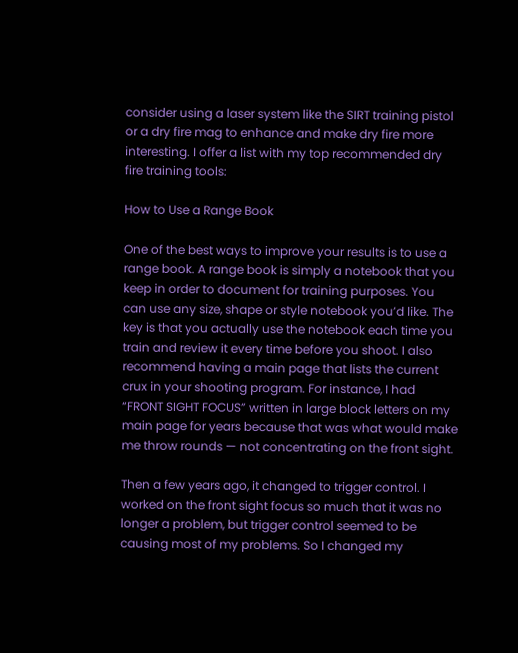consider using a laser system like the SIRT training pistol or a dry fire mag to enhance and make dry fire more interesting. I offer a list with my top recommended dry fire training tools:

How to Use a Range Book

One of the best ways to improve your results is to use a range book. A range book is simply a notebook that you keep in order to document for training purposes. You can use any size, shape or style notebook you’d like. The key is that you actually use the notebook each time you train and review it every time before you shoot. I also recommend having a main page that lists the current crux in your shooting program. For instance, I had “FRONT SIGHT FOCUS” written in large block letters on my main page for years because that was what would make me throw rounds — not concentrating on the front sight.

Then a few years ago, it changed to trigger control. I worked on the front sight focus so much that it was no longer a problem, but trigger control seemed to be causing most of my problems. So I changed my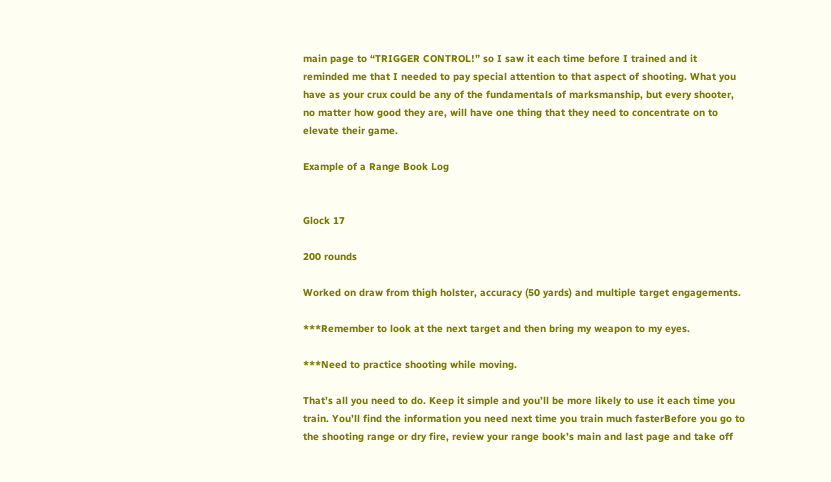main page to “TRIGGER CONTROL!” so I saw it each time before I trained and it reminded me that I needed to pay special attention to that aspect of shooting. What you have as your crux could be any of the fundamentals of marksmanship, but every shooter, no matter how good they are, will have one thing that they need to concentrate on to elevate their game.

Example of a Range Book Log


Glock 17

200 rounds

Worked on draw from thigh holster, accuracy (50 yards) and multiple target engagements.

***Remember to look at the next target and then bring my weapon to my eyes.

***Need to practice shooting while moving.

That’s all you need to do. Keep it simple and you’ll be more likely to use it each time you train. You’ll find the information you need next time you train much fasterBefore you go to the shooting range or dry fire, review your range book’s main and last page and take off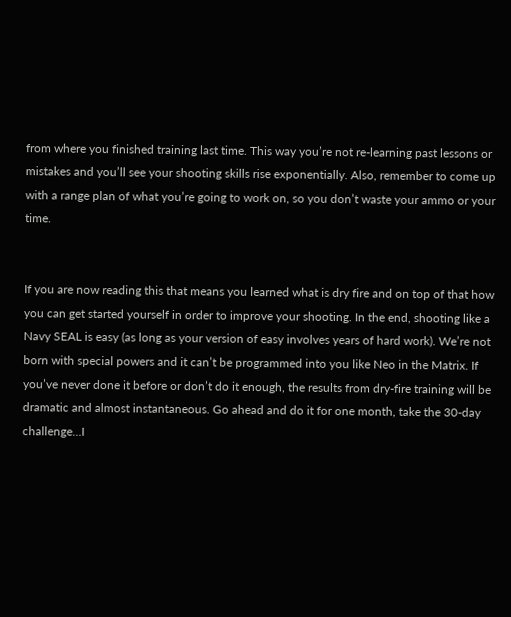from where you finished training last time. This way you’re not re-learning past lessons or mistakes and you’ll see your shooting skills rise exponentially. Also, remember to come up with a range plan of what you’re going to work on, so you don’t waste your ammo or your time.


If you are now reading this that means you learned what is dry fire and on top of that how you can get started yourself in order to improve your shooting. In the end, shooting like a Navy SEAL is easy (as long as your version of easy involves years of hard work). We’re not born with special powers and it can’t be programmed into you like Neo in the Matrix. If you’ve never done it before or don’t do it enough, the results from dry-fire training will be dramatic and almost instantaneous. Go ahead and do it for one month, take the 30-day challenge…I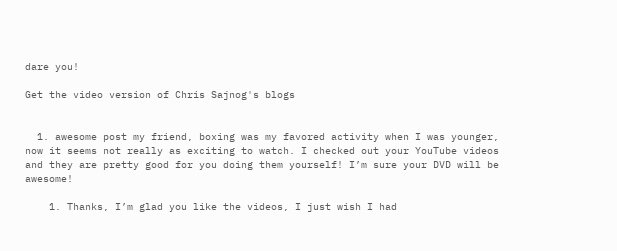dare you!

Get the video version of Chris Sajnog's blogs


  1. awesome post my friend, boxing was my favored activity when I was younger, now it seems not really as exciting to watch. I checked out your YouTube videos and they are pretty good for you doing them yourself! I’m sure your DVD will be awesome!

    1. Thanks, I’m glad you like the videos, I just wish I had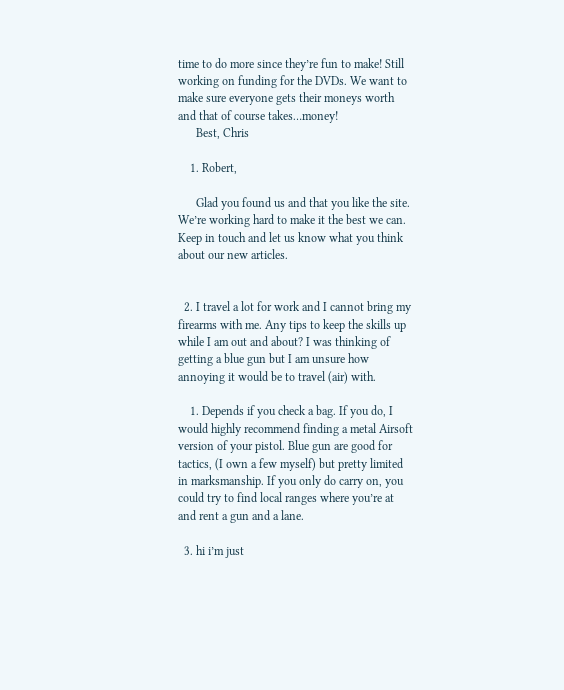time to do more since they’re fun to make! Still working on funding for the DVDs. We want to make sure everyone gets their moneys worth and that of course takes…money!
      Best, Chris

    1. Robert,

      Glad you found us and that you like the site. We’re working hard to make it the best we can. Keep in touch and let us know what you think about our new articles.


  2. I travel a lot for work and I cannot bring my firearms with me. Any tips to keep the skills up while I am out and about? I was thinking of getting a blue gun but I am unsure how annoying it would be to travel (air) with.

    1. Depends if you check a bag. If you do, I would highly recommend finding a metal Airsoft version of your pistol. Blue gun are good for tactics, (I own a few myself) but pretty limited in marksmanship. If you only do carry on, you could try to find local ranges where you’re at and rent a gun and a lane.

  3. hi i’m just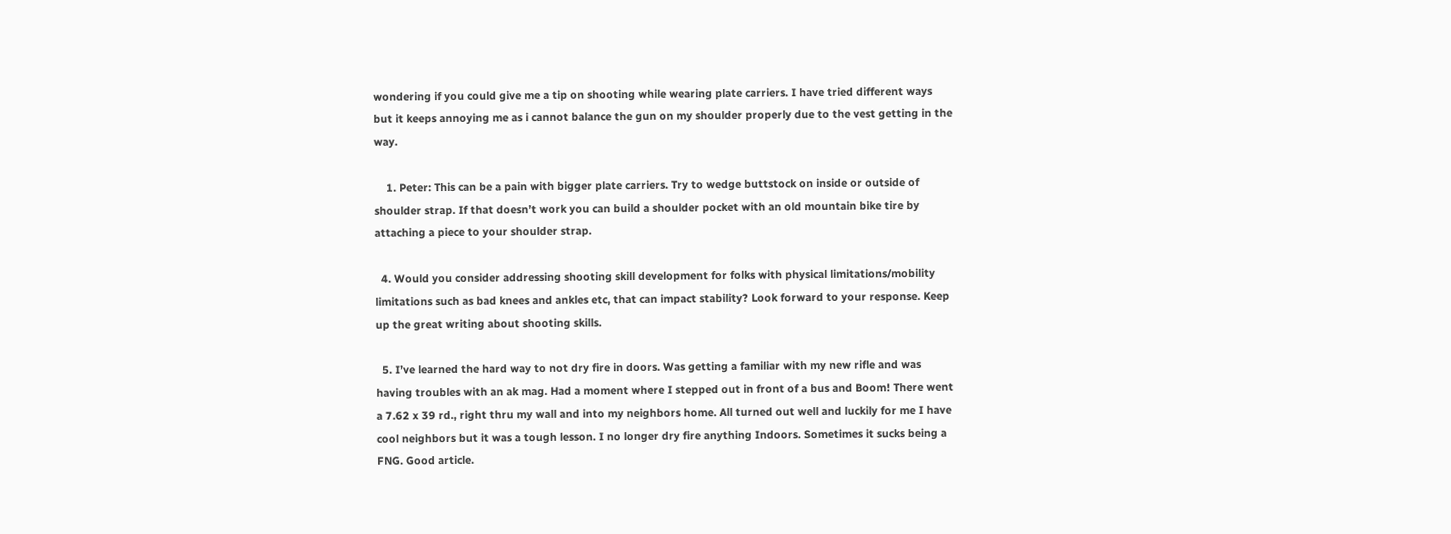wondering if you could give me a tip on shooting while wearing plate carriers. I have tried different ways but it keeps annoying me as i cannot balance the gun on my shoulder properly due to the vest getting in the way.

    1. Peter: This can be a pain with bigger plate carriers. Try to wedge buttstock on inside or outside of shoulder strap. If that doesn’t work you can build a shoulder pocket with an old mountain bike tire by attaching a piece to your shoulder strap.

  4. Would you consider addressing shooting skill development for folks with physical limitations/mobility limitations such as bad knees and ankles etc, that can impact stability? Look forward to your response. Keep up the great writing about shooting skills.

  5. I’ve learned the hard way to not dry fire in doors. Was getting a familiar with my new rifle and was having troubles with an ak mag. Had a moment where I stepped out in front of a bus and Boom! There went a 7.62 x 39 rd., right thru my wall and into my neighbors home. All turned out well and luckily for me I have cool neighbors but it was a tough lesson. I no longer dry fire anything Indoors. Sometimes it sucks being a FNG. Good article.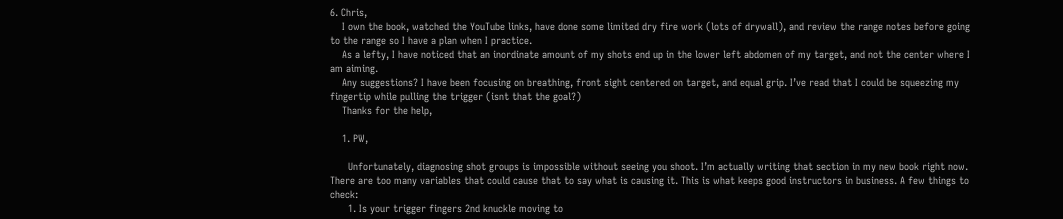6. Chris,
    I own the book, watched the YouTube links, have done some limited dry fire work (lots of drywall), and review the range notes before going to the range so I have a plan when I practice.
    As a lefty, I have noticed that an inordinate amount of my shots end up in the lower left abdomen of my target, and not the center where I am aiming.
    Any suggestions? I have been focusing on breathing, front sight centered on target, and equal grip. I’ve read that I could be squeezing my fingertip while pulling the trigger (isnt that the goal?)
    Thanks for the help,

    1. PW,

      Unfortunately, diagnosing shot groups is impossible without seeing you shoot. I’m actually writing that section in my new book right now. There are too many variables that could cause that to say what is causing it. This is what keeps good instructors in business. A few things to check:
      1. Is your trigger fingers 2nd knuckle moving to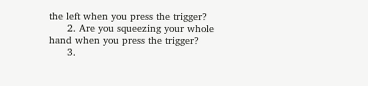the left when you press the trigger?
      2. Are you squeezing your whole hand when you press the trigger?
      3.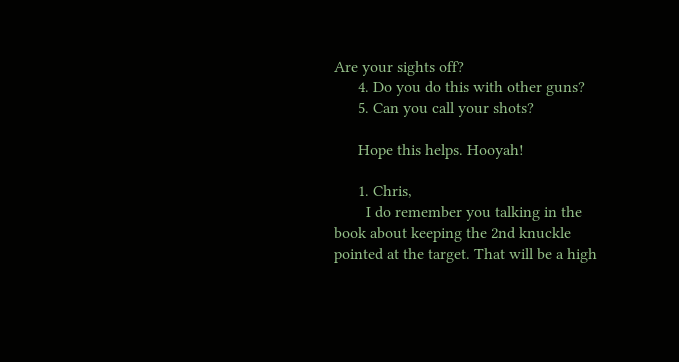Are your sights off?
      4. Do you do this with other guns?
      5. Can you call your shots?

      Hope this helps. Hooyah!

      1. Chris,
        I do remember you talking in the book about keeping the 2nd knuckle pointed at the target. That will be a high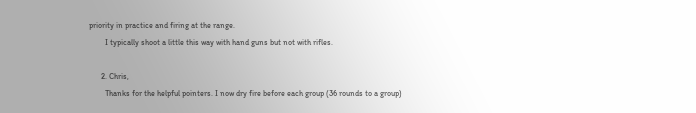priority in practice and firing at the range.
        I typically shoot a little this way with hand guns but not with rifles.

      2. Chris,
        Thanks for the helpful pointers. I now dry fire before each group (36 rounds to a group)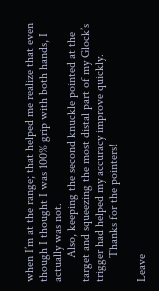when I’m at the range; that helped me realize that even though I thought I was 100% grip with both hands, I actually was not.
        Also, keeping the second knuckle pointed at the target and squeezing the most distal part of my Glock’s trigger had helped my accuracy improve quickly.
        Thanks for the pointers!

Leave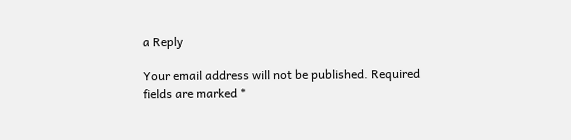a Reply

Your email address will not be published. Required fields are marked *